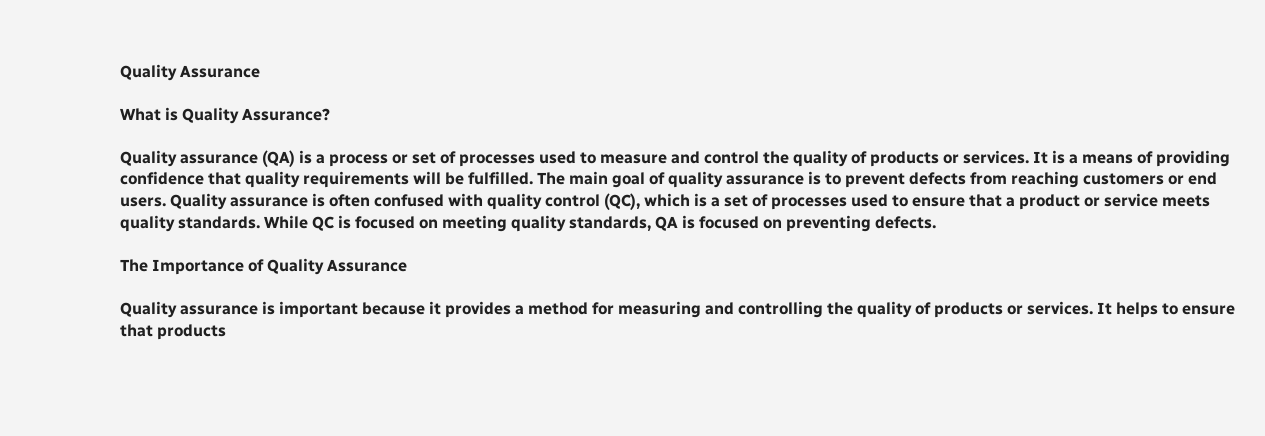Quality Assurance

What is Quality Assurance?

Quality assurance (QA) is a process or set of processes used to measure and control the quality of products or services. It is a means of providing confidence that quality requirements will be fulfilled. The main goal of quality assurance is to prevent defects from reaching customers or end users. Quality assurance is often confused with quality control (QC), which is a set of processes used to ensure that a product or service meets quality standards. While QC is focused on meeting quality standards, QA is focused on preventing defects.

The Importance of Quality Assurance

Quality assurance is important because it provides a method for measuring and controlling the quality of products or services. It helps to ensure that products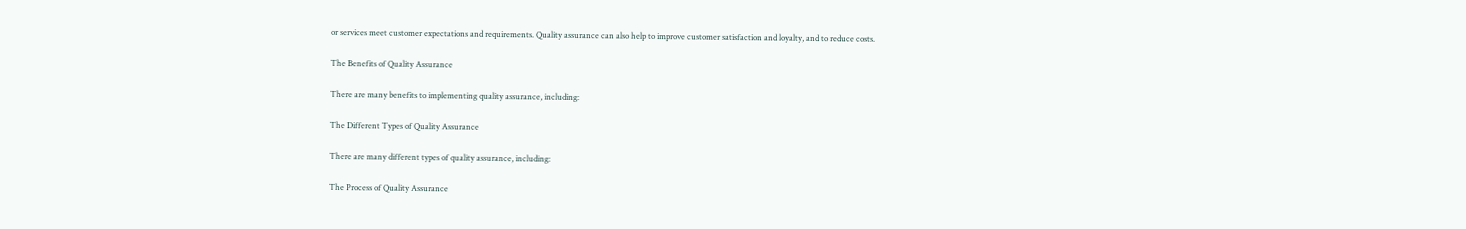or services meet customer expectations and requirements. Quality assurance can also help to improve customer satisfaction and loyalty, and to reduce costs.

The Benefits of Quality Assurance

There are many benefits to implementing quality assurance, including:

The Different Types of Quality Assurance

There are many different types of quality assurance, including:

The Process of Quality Assurance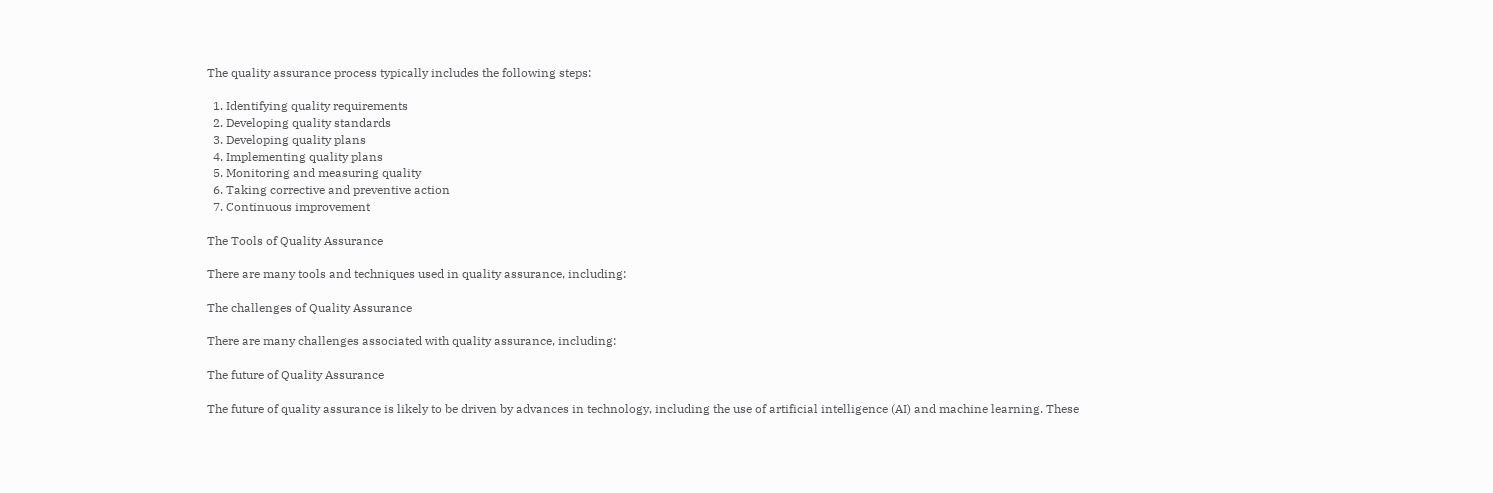The quality assurance process typically includes the following steps:

  1. Identifying quality requirements
  2. Developing quality standards
  3. Developing quality plans
  4. Implementing quality plans
  5. Monitoring and measuring quality
  6. Taking corrective and preventive action
  7. Continuous improvement

The Tools of Quality Assurance

There are many tools and techniques used in quality assurance, including:

The challenges of Quality Assurance

There are many challenges associated with quality assurance, including:

The future of Quality Assurance

The future of quality assurance is likely to be driven by advances in technology, including the use of artificial intelligence (AI) and machine learning. These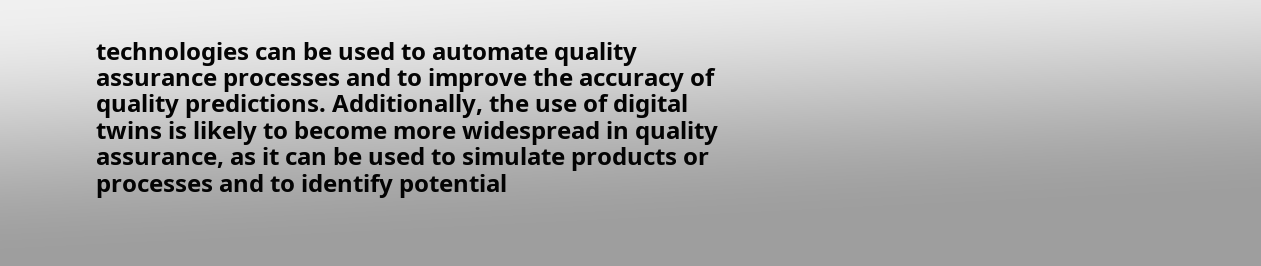technologies can be used to automate quality assurance processes and to improve the accuracy of quality predictions. Additionally, the use of digital twins is likely to become more widespread in quality assurance, as it can be used to simulate products or processes and to identify potential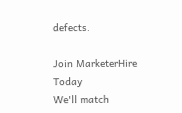defects.

Join MarketerHire Today
We'll match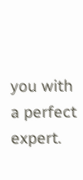you with a perfect expert.